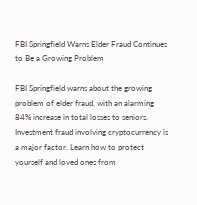FBI Springfield Warns Elder Fraud Continues to Be a Growing Problem

FBI Springfield warns about the growing problem of elder fraud, with an alarming 84% increase in total losses to seniors. Investment fraud involving cryptocurrency is a major factor. Learn how to protect yourself and loved ones from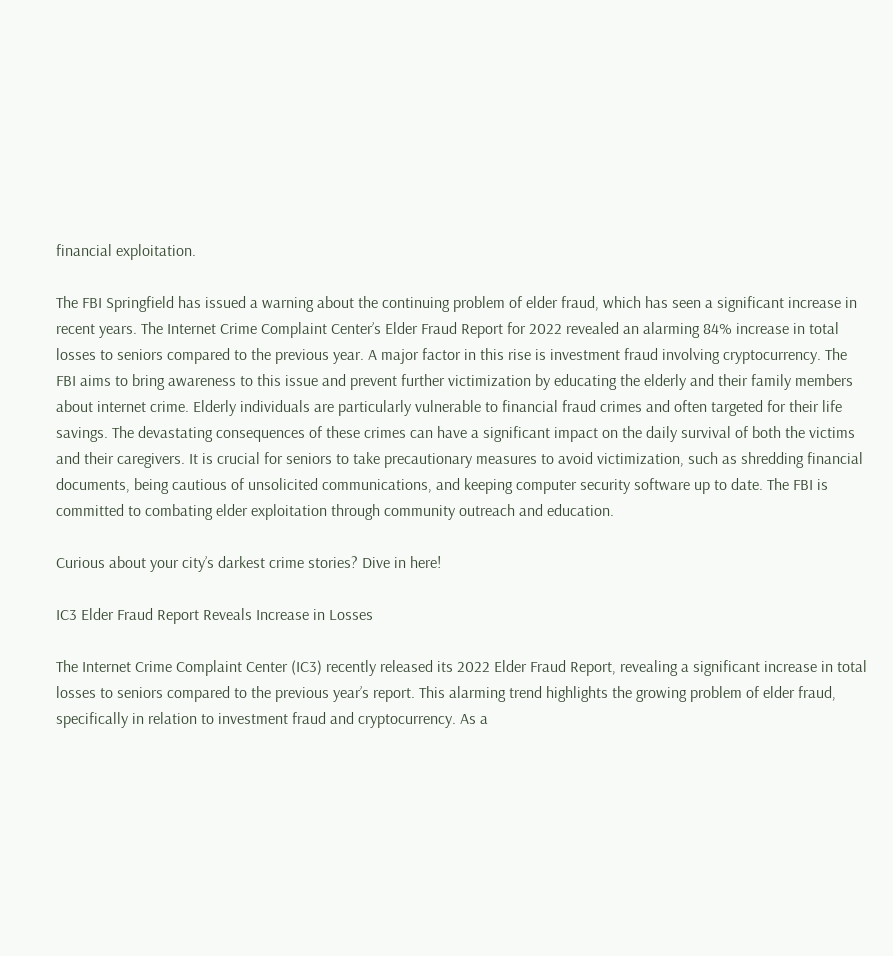financial exploitation.

The FBI Springfield has issued a warning about the continuing problem of elder fraud, which has seen a significant increase in recent years. The Internet Crime Complaint Center’s Elder Fraud Report for 2022 revealed an alarming 84% increase in total losses to seniors compared to the previous year. A major factor in this rise is investment fraud involving cryptocurrency. The FBI aims to bring awareness to this issue and prevent further victimization by educating the elderly and their family members about internet crime. Elderly individuals are particularly vulnerable to financial fraud crimes and often targeted for their life savings. The devastating consequences of these crimes can have a significant impact on the daily survival of both the victims and their caregivers. It is crucial for seniors to take precautionary measures to avoid victimization, such as shredding financial documents, being cautious of unsolicited communications, and keeping computer security software up to date. The FBI is committed to combating elder exploitation through community outreach and education.

Curious about your city’s darkest crime stories? Dive in here!

IC3 Elder Fraud Report Reveals Increase in Losses

The Internet Crime Complaint Center (IC3) recently released its 2022 Elder Fraud Report, revealing a significant increase in total losses to seniors compared to the previous year’s report. This alarming trend highlights the growing problem of elder fraud, specifically in relation to investment fraud and cryptocurrency. As a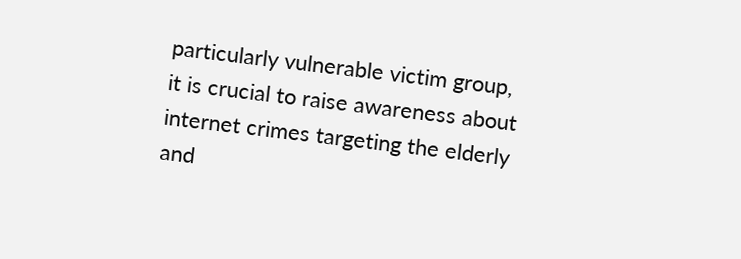particularly vulnerable victim group, it is crucial to raise awareness about internet crimes targeting the elderly and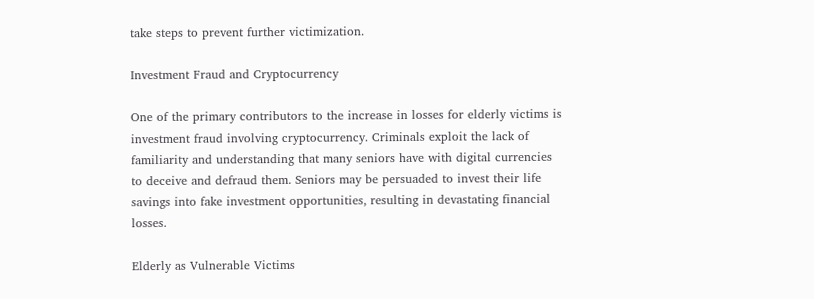take steps to prevent further victimization.

Investment Fraud and Cryptocurrency

One of the primary contributors to the increase in losses for elderly victims is investment fraud involving cryptocurrency. Criminals exploit the lack of familiarity and understanding that many seniors have with digital currencies to deceive and defraud them. Seniors may be persuaded to invest their life savings into fake investment opportunities, resulting in devastating financial losses.

Elderly as Vulnerable Victims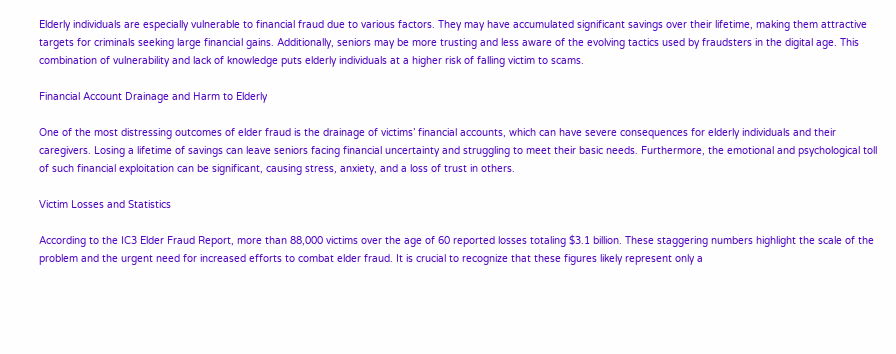Elderly individuals are especially vulnerable to financial fraud due to various factors. They may have accumulated significant savings over their lifetime, making them attractive targets for criminals seeking large financial gains. Additionally, seniors may be more trusting and less aware of the evolving tactics used by fraudsters in the digital age. This combination of vulnerability and lack of knowledge puts elderly individuals at a higher risk of falling victim to scams.

Financial Account Drainage and Harm to Elderly

One of the most distressing outcomes of elder fraud is the drainage of victims’ financial accounts, which can have severe consequences for elderly individuals and their caregivers. Losing a lifetime of savings can leave seniors facing financial uncertainty and struggling to meet their basic needs. Furthermore, the emotional and psychological toll of such financial exploitation can be significant, causing stress, anxiety, and a loss of trust in others.

Victim Losses and Statistics

According to the IC3 Elder Fraud Report, more than 88,000 victims over the age of 60 reported losses totaling $3.1 billion. These staggering numbers highlight the scale of the problem and the urgent need for increased efforts to combat elder fraud. It is crucial to recognize that these figures likely represent only a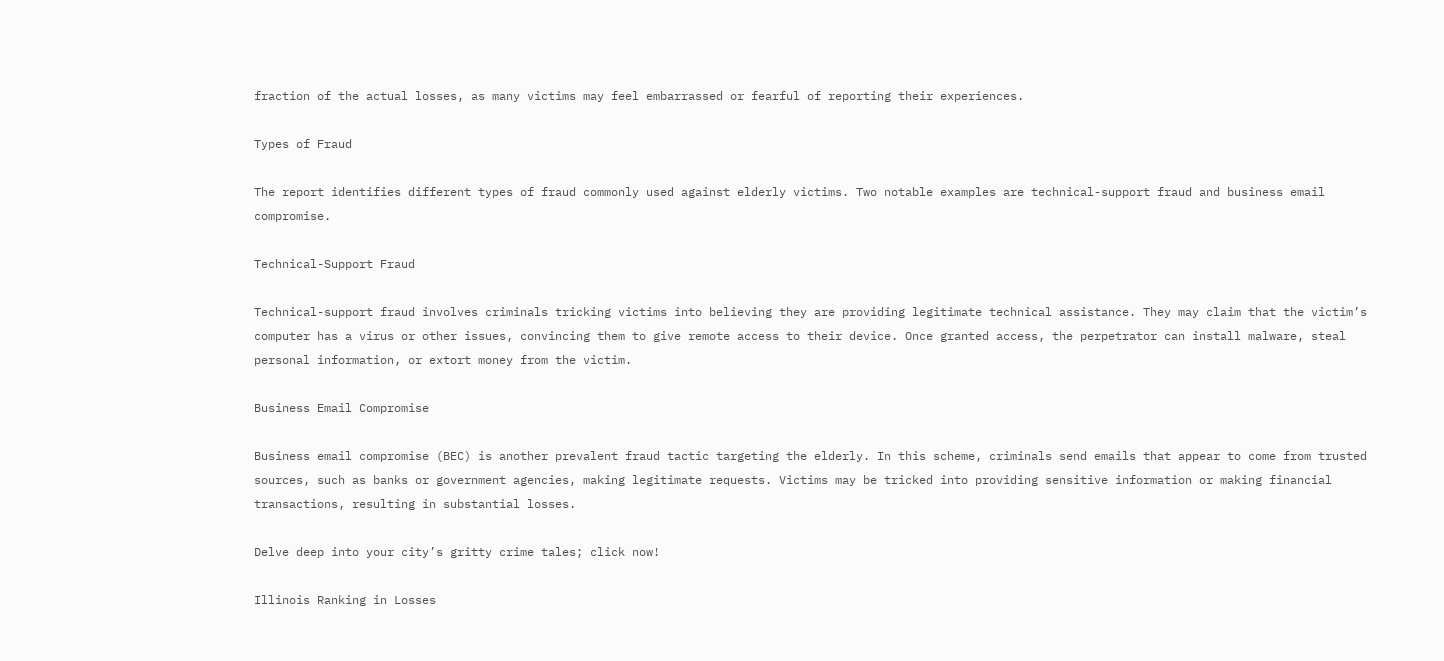fraction of the actual losses, as many victims may feel embarrassed or fearful of reporting their experiences.

Types of Fraud

The report identifies different types of fraud commonly used against elderly victims. Two notable examples are technical-support fraud and business email compromise.

Technical-Support Fraud

Technical-support fraud involves criminals tricking victims into believing they are providing legitimate technical assistance. They may claim that the victim’s computer has a virus or other issues, convincing them to give remote access to their device. Once granted access, the perpetrator can install malware, steal personal information, or extort money from the victim.

Business Email Compromise

Business email compromise (BEC) is another prevalent fraud tactic targeting the elderly. In this scheme, criminals send emails that appear to come from trusted sources, such as banks or government agencies, making legitimate requests. Victims may be tricked into providing sensitive information or making financial transactions, resulting in substantial losses.

Delve deep into your city’s gritty crime tales; click now!

Illinois Ranking in Losses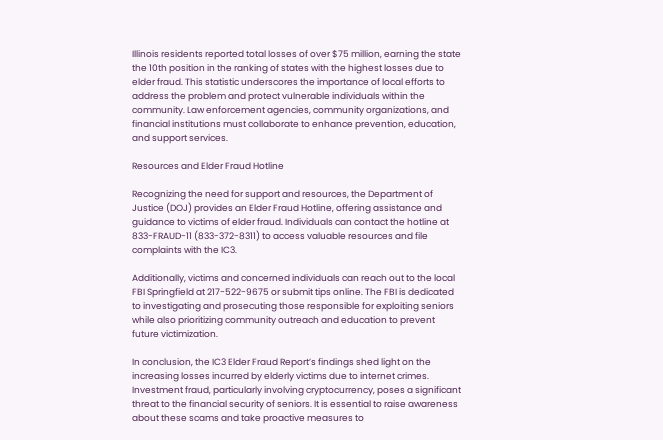Illinois residents reported total losses of over $75 million, earning the state the 10th position in the ranking of states with the highest losses due to elder fraud. This statistic underscores the importance of local efforts to address the problem and protect vulnerable individuals within the community. Law enforcement agencies, community organizations, and financial institutions must collaborate to enhance prevention, education, and support services.

Resources and Elder Fraud Hotline

Recognizing the need for support and resources, the Department of Justice (DOJ) provides an Elder Fraud Hotline, offering assistance and guidance to victims of elder fraud. Individuals can contact the hotline at 833-FRAUD-11 (833-372-8311) to access valuable resources and file complaints with the IC3.

Additionally, victims and concerned individuals can reach out to the local FBI Springfield at 217-522-9675 or submit tips online. The FBI is dedicated to investigating and prosecuting those responsible for exploiting seniors while also prioritizing community outreach and education to prevent future victimization.

In conclusion, the IC3 Elder Fraud Report’s findings shed light on the increasing losses incurred by elderly victims due to internet crimes. Investment fraud, particularly involving cryptocurrency, poses a significant threat to the financial security of seniors. It is essential to raise awareness about these scams and take proactive measures to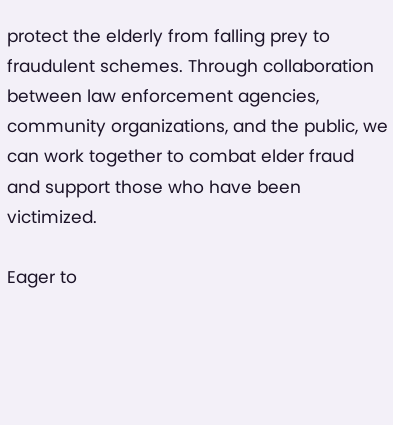protect the elderly from falling prey to fraudulent schemes. Through collaboration between law enforcement agencies, community organizations, and the public, we can work together to combat elder fraud and support those who have been victimized.

Eager to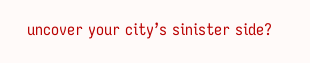uncover your city’s sinister side?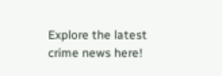Explore the latest crime news here!